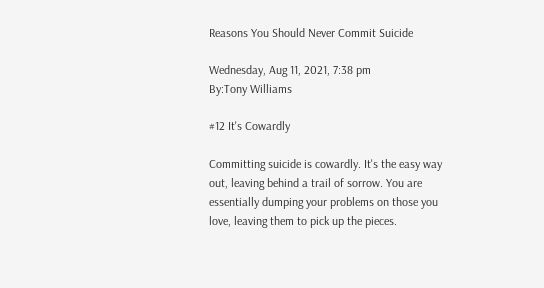Reasons You Should Never Commit Suicide

Wednesday, Aug 11, 2021, 7:38 pm
By:Tony Williams

#12 It's Cowardly

Committing suicide is cowardly. It's the easy way out, leaving behind a trail of sorrow. You are essentially dumping your problems on those you love, leaving them to pick up the pieces.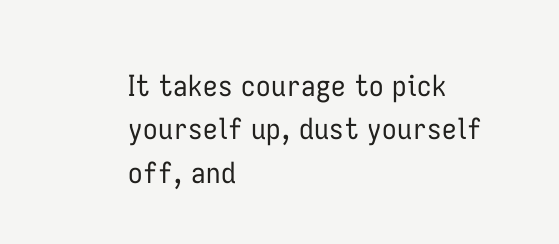It takes courage to pick yourself up, dust yourself off, and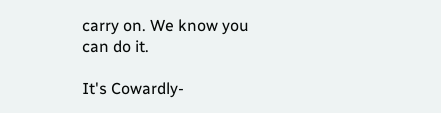carry on. We know you can do it.

It's Cowardly-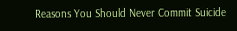Reasons You Should Never Commit Suicide